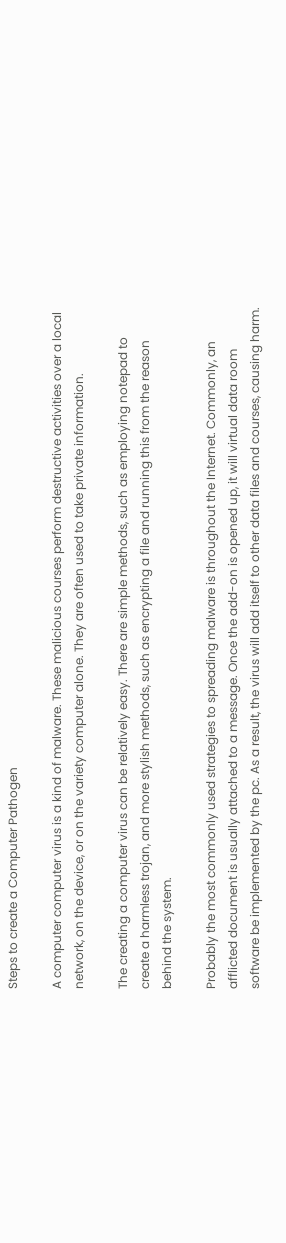Steps to create a Computer Pathogen

A computer computer virus is a kind of malware. These malicious courses perform destructive activities over a local network, on the device, or on the variety computer alone. They are often used to take private information.

The creating a computer virus can be relatively easy. There are simple methods, such as employing notepad to create a harmless trojan, and more stylish methods, such as encrypting a file and running this from the reason behind the system.

Probably the most commonly used strategies to spreading malware is throughout the Internet. Commonly, an afflicted document is usually attached to a message. Once the add-on is opened up, it will virtual data room software be implemented by the pc. As a result, the virus will add itself to other data files and courses, causing harm.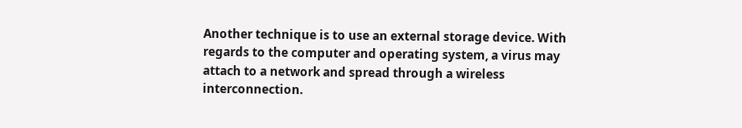Another technique is to use an external storage device. With regards to the computer and operating system, a virus may attach to a network and spread through a wireless interconnection.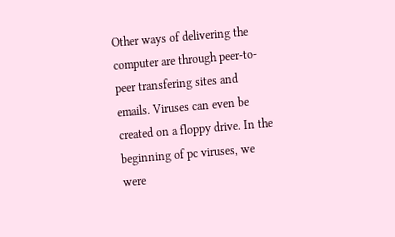Other ways of delivering the computer are through peer-to-peer transfering sites and emails. Viruses can even be created on a floppy drive. In the beginning of pc viruses, we were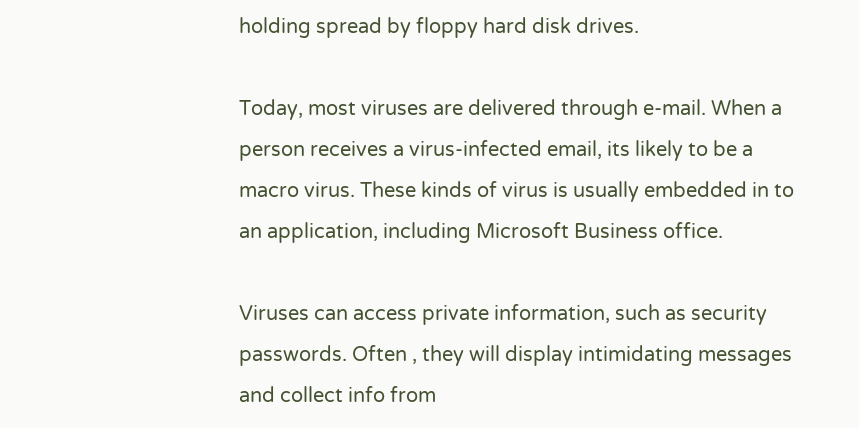holding spread by floppy hard disk drives.

Today, most viruses are delivered through e-mail. When a person receives a virus-infected email, its likely to be a macro virus. These kinds of virus is usually embedded in to an application, including Microsoft Business office.

Viruses can access private information, such as security passwords. Often , they will display intimidating messages and collect info from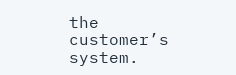the customer’s system.